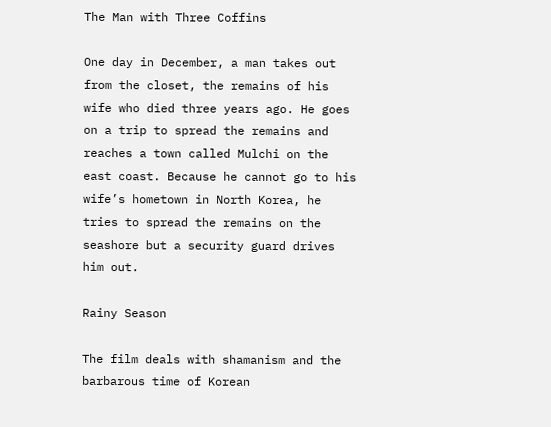The Man with Three Coffins

One day in December, a man takes out from the closet, the remains of his wife who died three years ago. He goes on a trip to spread the remains and reaches a town called Mulchi on the east coast. Because he cannot go to his wife’s hometown in North Korea, he tries to spread the remains on the seashore but a security guard drives him out.

Rainy Season

The film deals with shamanism and the barbarous time of Korean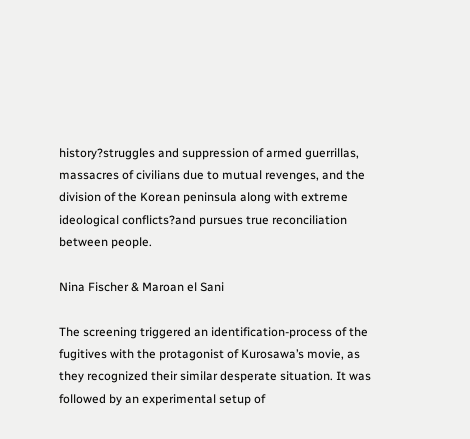history?struggles and suppression of armed guerrillas, massacres of civilians due to mutual revenges, and the division of the Korean peninsula along with extreme ideological conflicts?and pursues true reconciliation between people.

Nina Fischer & Maroan el Sani

The screening triggered an identification-process of the fugitives with the protagonist of Kurosawa’s movie, as they recognized their similar desperate situation. It was followed by an experimental setup of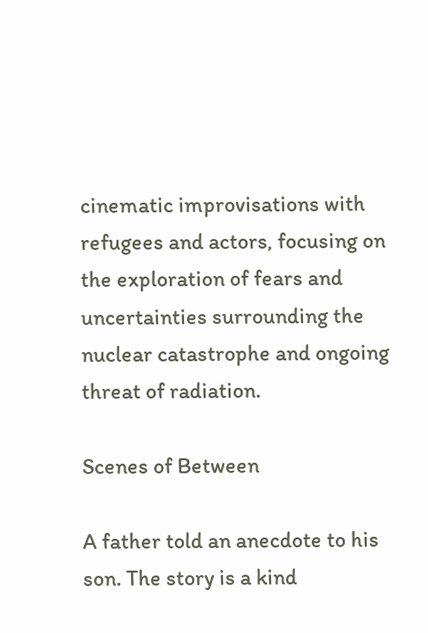cinematic improvisations with refugees and actors, focusing on the exploration of fears and uncertainties surrounding the nuclear catastrophe and ongoing threat of radiation.

Scenes of Between

A father told an anecdote to his son. The story is a kind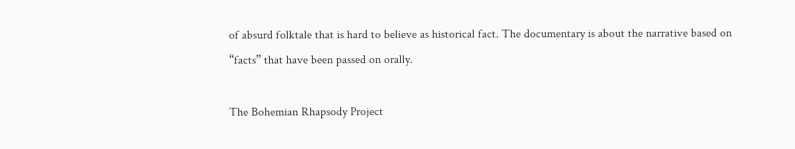of absurd folktale that is hard to believe as historical fact. The documentary is about the narrative based on “facts” that have been passed on orally.

The Bohemian Rhapsody Project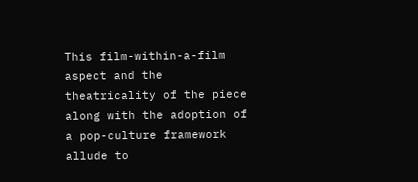This film-within-a-film aspect and the theatricality of the piece along with the adoption of a pop-culture framework allude to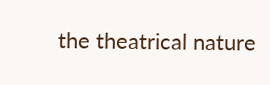the theatrical nature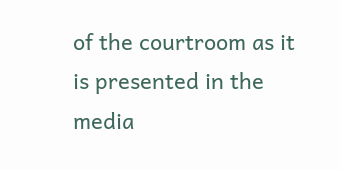of the courtroom as it is presented in the media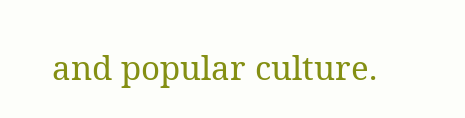and popular culture.